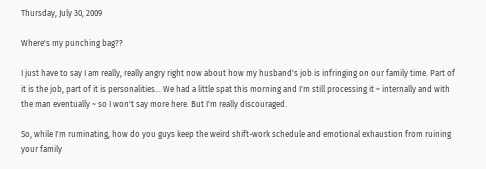Thursday, July 30, 2009

Where's my punching bag??

I just have to say I am really, really angry right now about how my husband's job is infringing on our family time. Part of it is the job, part of it is personalities... We had a little spat this morning and I'm still processing it ~ internally and with the man eventually ~ so I won't say more here. But I'm really discouraged.

So, while I'm ruminating, how do you guys keep the weird shift-work schedule and emotional exhaustion from ruining your family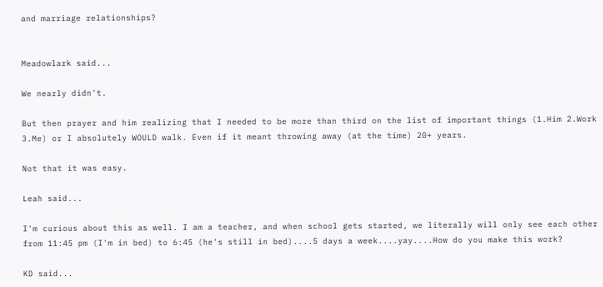and marriage relationships?


Meadowlark said...

We nearly didn't.

But then prayer and him realizing that I needed to be more than third on the list of important things (1.Him 2.Work 3.Me) or I absolutely WOULD walk. Even if it meant throwing away (at the time) 20+ years.

Not that it was easy.

Leah said...

I'm curious about this as well. I am a teacher, and when school gets started, we literally will only see each other from 11:45 pm (I'm in bed) to 6:45 (he's still in bed)....5 days a week....yay....How do you make this work?

KD said...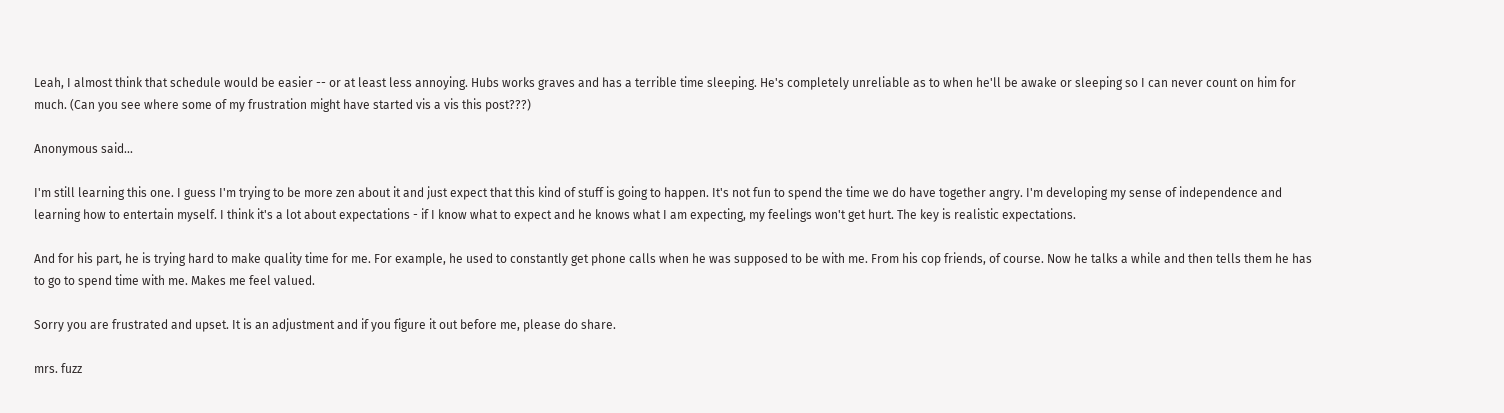Leah, I almost think that schedule would be easier -- or at least less annoying. Hubs works graves and has a terrible time sleeping. He's completely unreliable as to when he'll be awake or sleeping so I can never count on him for much. (Can you see where some of my frustration might have started vis a vis this post???)

Anonymous said...

I'm still learning this one. I guess I'm trying to be more zen about it and just expect that this kind of stuff is going to happen. It's not fun to spend the time we do have together angry. I'm developing my sense of independence and learning how to entertain myself. I think it's a lot about expectations - if I know what to expect and he knows what I am expecting, my feelings won't get hurt. The key is realistic expectations.

And for his part, he is trying hard to make quality time for me. For example, he used to constantly get phone calls when he was supposed to be with me. From his cop friends, of course. Now he talks a while and then tells them he has to go to spend time with me. Makes me feel valued.

Sorry you are frustrated and upset. It is an adjustment and if you figure it out before me, please do share.

mrs. fuzz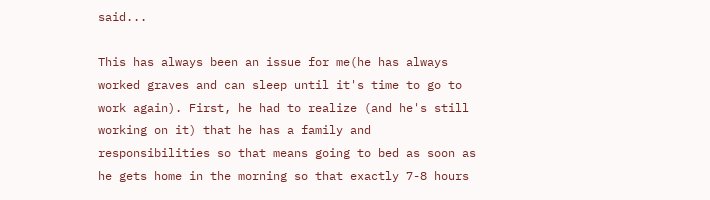said...

This has always been an issue for me(he has always worked graves and can sleep until it's time to go to work again). First, he had to realize (and he's still working on it) that he has a family and responsibilities so that means going to bed as soon as he gets home in the morning so that exactly 7-8 hours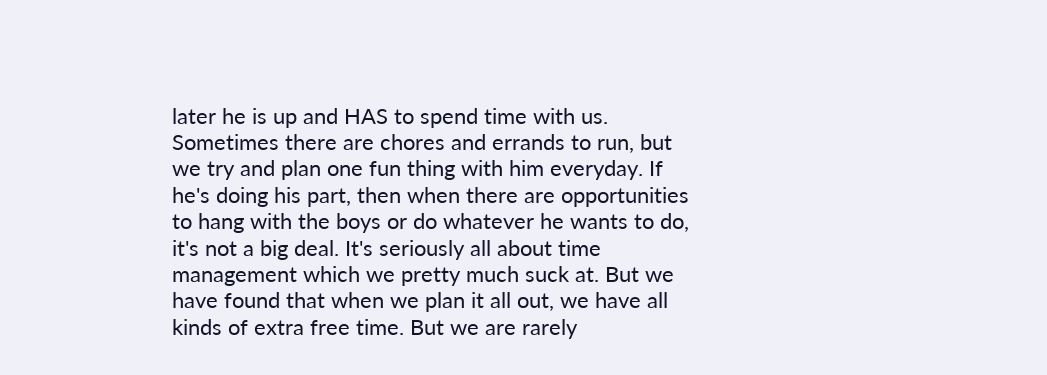later he is up and HAS to spend time with us. Sometimes there are chores and errands to run, but we try and plan one fun thing with him everyday. If he's doing his part, then when there are opportunities to hang with the boys or do whatever he wants to do, it's not a big deal. It's seriously all about time management which we pretty much suck at. But we have found that when we plan it all out, we have all kinds of extra free time. But we are rarely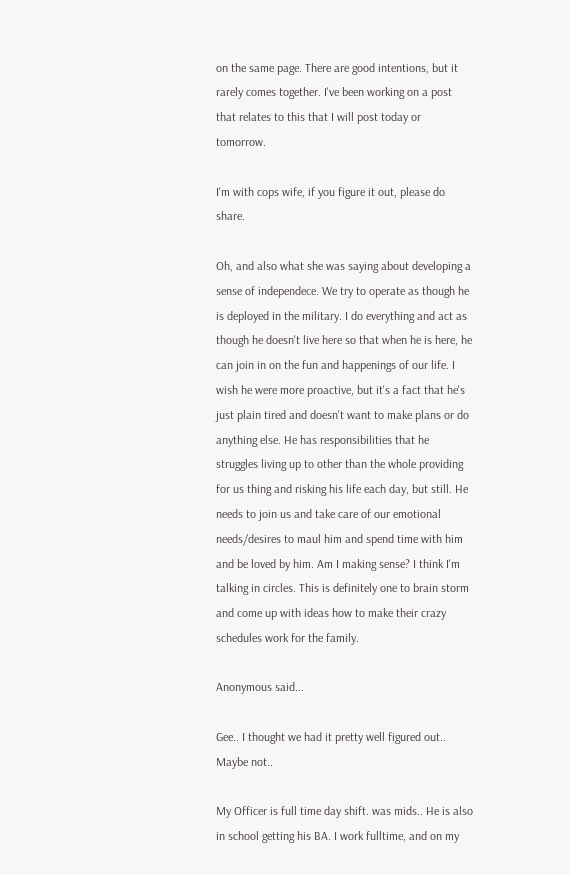on the same page. There are good intentions, but it rarely comes together. I've been working on a post that relates to this that I will post today or tomorrow.

I'm with cops wife, if you figure it out, please do share.

Oh, and also what she was saying about developing a sense of independece. We try to operate as though he is deployed in the military. I do everything and act as though he doesn't live here so that when he is here, he can join in on the fun and happenings of our life. I wish he were more proactive, but it's a fact that he's just plain tired and doesn't want to make plans or do anything else. He has responsibilities that he struggles living up to other than the whole providing for us thing and risking his life each day, but still. He needs to join us and take care of our emotional needs/desires to maul him and spend time with him and be loved by him. Am I making sense? I think I'm talking in circles. This is definitely one to brain storm and come up with ideas how to make their crazy schedules work for the family.

Anonymous said...

Gee.. I thought we had it pretty well figured out.. Maybe not..

My Officer is full time day shift. was mids.. He is also in school getting his BA. I work fulltime, and on my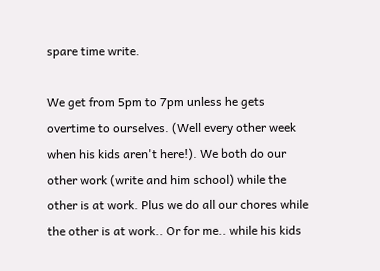spare time write.

We get from 5pm to 7pm unless he gets overtime to ourselves. (Well every other week when his kids aren't here!). We both do our other work (write and him school) while the other is at work. Plus we do all our chores while the other is at work.. Or for me.. while his kids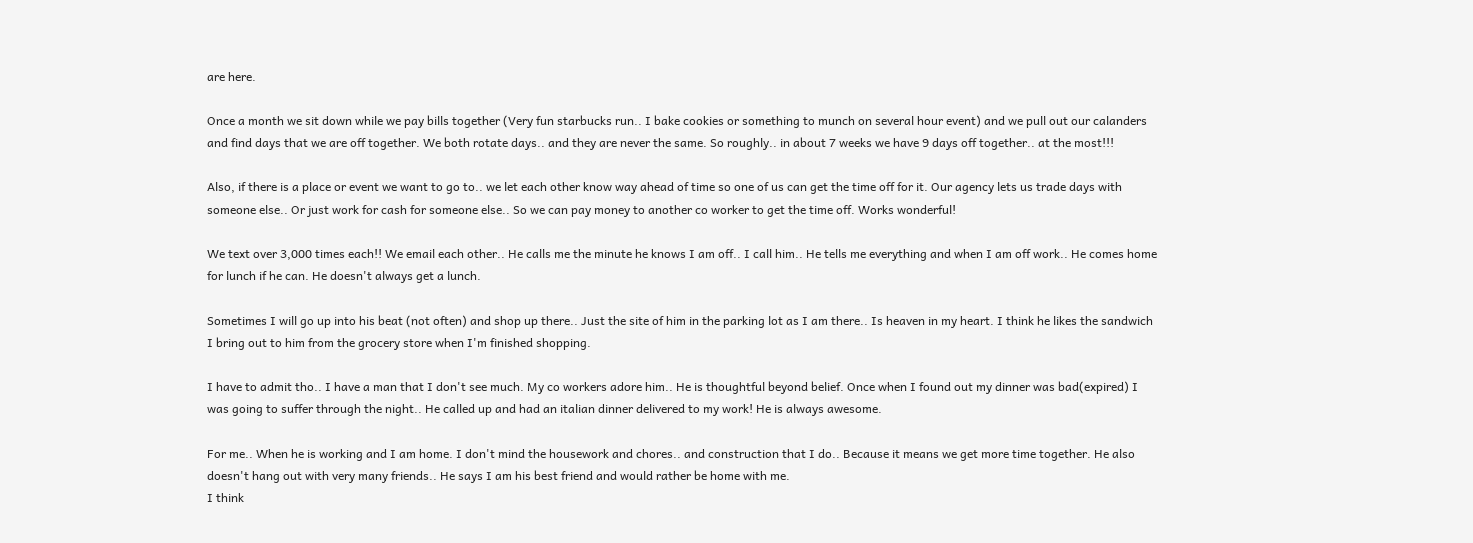are here.

Once a month we sit down while we pay bills together (Very fun starbucks run.. I bake cookies or something to munch on several hour event) and we pull out our calanders and find days that we are off together. We both rotate days.. and they are never the same. So roughly.. in about 7 weeks we have 9 days off together.. at the most!!!

Also, if there is a place or event we want to go to.. we let each other know way ahead of time so one of us can get the time off for it. Our agency lets us trade days with someone else.. Or just work for cash for someone else.. So we can pay money to another co worker to get the time off. Works wonderful!

We text over 3,000 times each!! We email each other.. He calls me the minute he knows I am off.. I call him.. He tells me everything and when I am off work.. He comes home for lunch if he can. He doesn't always get a lunch.

Sometimes I will go up into his beat (not often) and shop up there.. Just the site of him in the parking lot as I am there.. Is heaven in my heart. I think he likes the sandwich I bring out to him from the grocery store when I'm finished shopping.

I have to admit tho.. I have a man that I don't see much. My co workers adore him.. He is thoughtful beyond belief. Once when I found out my dinner was bad(expired) I was going to suffer through the night.. He called up and had an italian dinner delivered to my work! He is always awesome.

For me.. When he is working and I am home. I don't mind the housework and chores.. and construction that I do.. Because it means we get more time together. He also doesn't hang out with very many friends.. He says I am his best friend and would rather be home with me.
I think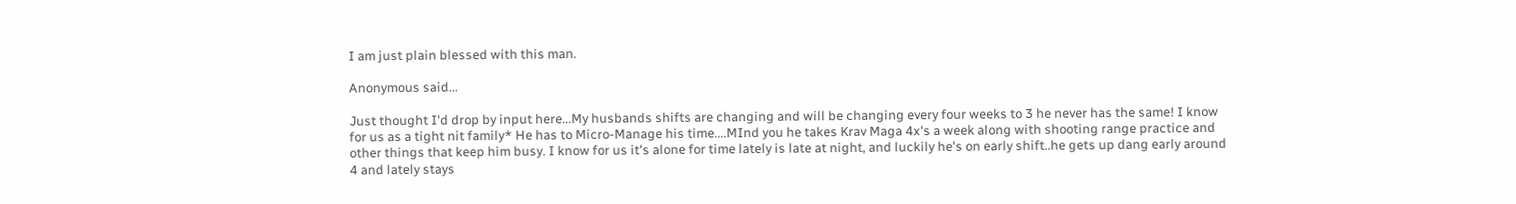I am just plain blessed with this man.

Anonymous said...

Just thought I'd drop by input here...My husbands shifts are changing and will be changing every four weeks to 3 he never has the same! I know for us as a tight nit family* He has to Micro-Manage his time....MInd you he takes Krav Maga 4x's a week along with shooting range practice and other things that keep him busy. I know for us it's alone for time lately is late at night, and luckily he's on early shift..he gets up dang early around 4 and lately stays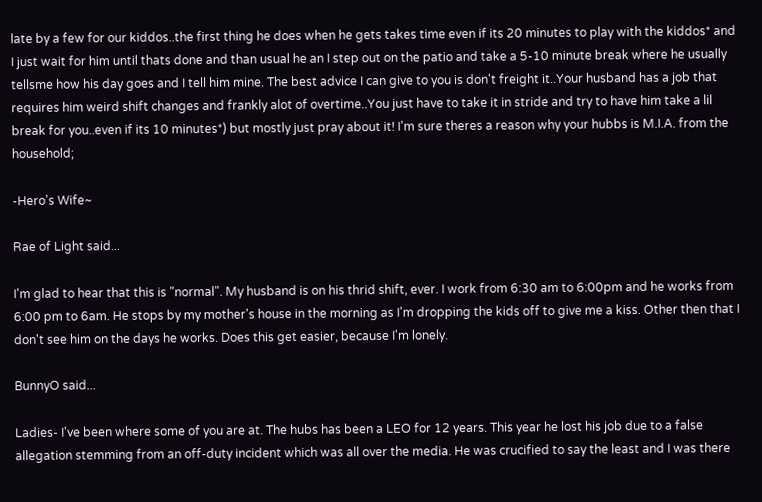late by a few for our kiddos..the first thing he does when he gets takes time even if its 20 minutes to play with the kiddos* and I just wait for him until thats done and than usual he an I step out on the patio and take a 5-10 minute break where he usually tellsme how his day goes and I tell him mine. The best advice I can give to you is don't freight it..Your husband has a job that requires him weird shift changes and frankly alot of overtime..You just have to take it in stride and try to have him take a lil break for you..even if its 10 minutes*) but mostly just pray about it! I'm sure theres a reason why your hubbs is M.I.A. from the household;

-Hero's Wife~

Rae of Light said...

I'm glad to hear that this is "normal". My husband is on his thrid shift, ever. I work from 6:30 am to 6:00pm and he works from 6:00 pm to 6am. He stops by my mother's house in the morning as I'm dropping the kids off to give me a kiss. Other then that I don't see him on the days he works. Does this get easier, because I'm lonely.

BunnyO said...

Ladies- I've been where some of you are at. The hubs has been a LEO for 12 years. This year he lost his job due to a false allegation stemming from an off-duty incident which was all over the media. He was crucified to say the least and I was there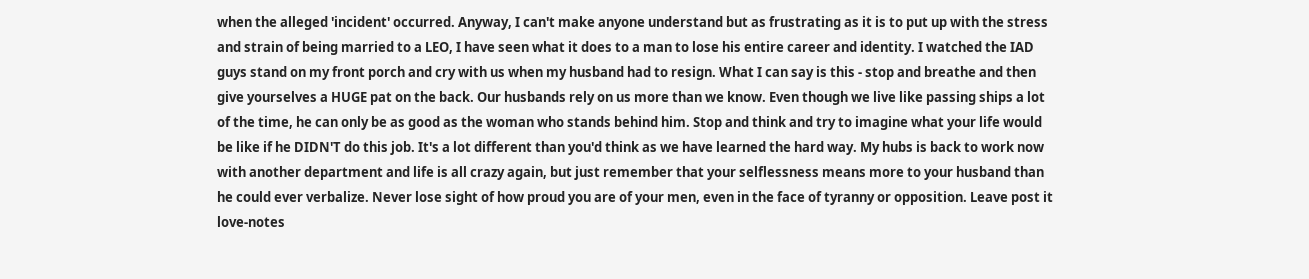when the alleged 'incident' occurred. Anyway, I can't make anyone understand but as frustrating as it is to put up with the stress and strain of being married to a LEO, I have seen what it does to a man to lose his entire career and identity. I watched the IAD guys stand on my front porch and cry with us when my husband had to resign. What I can say is this - stop and breathe and then give yourselves a HUGE pat on the back. Our husbands rely on us more than we know. Even though we live like passing ships a lot of the time, he can only be as good as the woman who stands behind him. Stop and think and try to imagine what your life would be like if he DIDN'T do this job. It's a lot different than you'd think as we have learned the hard way. My hubs is back to work now with another department and life is all crazy again, but just remember that your selflessness means more to your husband than he could ever verbalize. Never lose sight of how proud you are of your men, even in the face of tyranny or opposition. Leave post it love-notes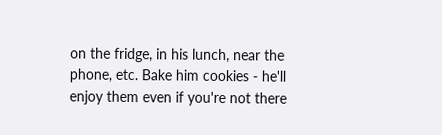on the fridge, in his lunch, near the phone, etc. Bake him cookies - he'll enjoy them even if you're not there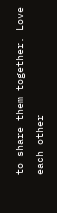to share them together. Love each other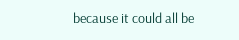because it could all be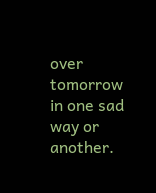over tomorrow in one sad way or another.